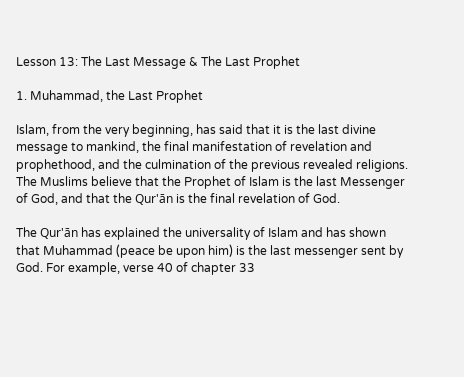Lesson 13: The Last Message & The Last Prophet

1. Muhammad, the Last Prophet

Islam, from the very beginning, has said that it is the last divine message to mankind, the final manifestation of revelation and prophethood, and the culmination of the previous revealed religions. The Muslims believe that the Prophet of Islam is the last Messenger of God, and that the Qur'ān is the final revelation of God.

The Qur'ān has explained the universality of Islam and has shown that Muhammad (peace be upon him) is the last messenger sent by God. For example, verse 40 of chapter 33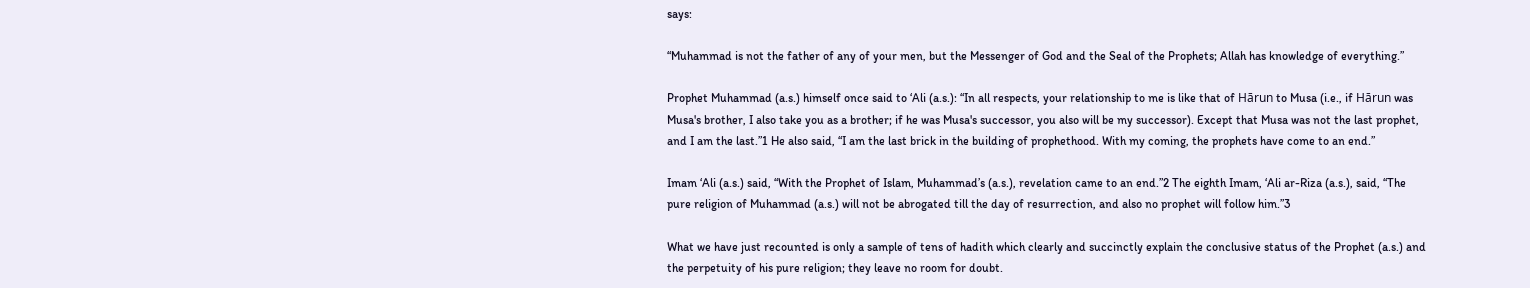says:

“Muhammad is not the father of any of your men, but the Messenger of God and the Seal of the Prophets; Allah has knowledge of everything.”

Prophet Muhammad (a.s.) himself once said to ‘Ali (a.s.): “In all respects, your relationship to me is like that of Hārun to Musa (i.e., if Hārun was Musa's brother, I also take you as a brother; if he was Musa's successor, you also will be my successor). Except that Musa was not the last prophet, and I am the last.”1 He also said, “I am the last brick in the building of prophethood. With my coming, the prophets have come to an end.”

Imam ‘Ali (a.s.) said, “With the Prophet of Islam, Muhammad’s (a.s.), revelation came to an end.”2 The eighth Imam, ‘Ali ar-Riza (a.s.), said, “The pure religion of Muhammad (a.s.) will not be abrogated till the day of resurrection, and also no prophet will follow him.”3

What we have just recounted is only a sample of tens of hadith which clearly and succinctly explain the conclusive status of the Prophet (a.s.) and the perpetuity of his pure religion; they leave no room for doubt.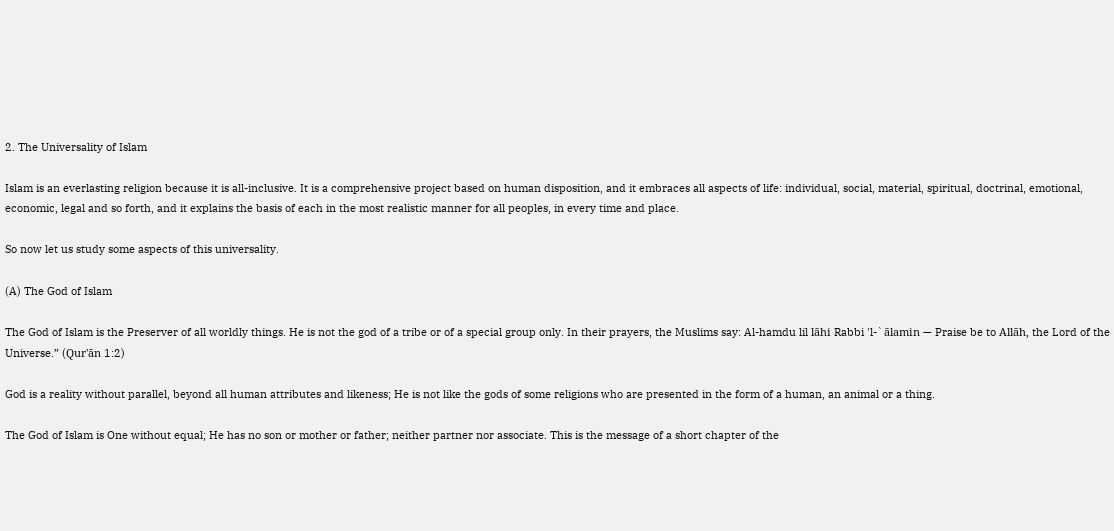2. The Universality of Islam

Islam is an everlasting religion because it is all-inclusive. It is a comprehensive project based on human disposition, and it embraces all aspects of life: individual, social, material, spiritual, doctrinal, emotional, economic, legal and so forth, and it explains the basis of each in the most realistic manner for all peoples, in every time and place.

So now let us study some aspects of this universality.

(A) The God of Islam

The God of Islam is the Preserver of all worldly things. He is not the god of a tribe or of a special group only. In their prayers, the Muslims say: Al-hamdu lil lāhi Rabbi 'l-`ālamin — Praise be to Allāh, the Lord of the Universe.” (Qur'ān 1:2)

God is a reality without parallel, beyond all human attributes and likeness; He is not like the gods of some religions who are presented in the form of a human, an animal or a thing.

The God of Islam is One without equal; He has no son or mother or father; neither partner nor associate. This is the message of a short chapter of the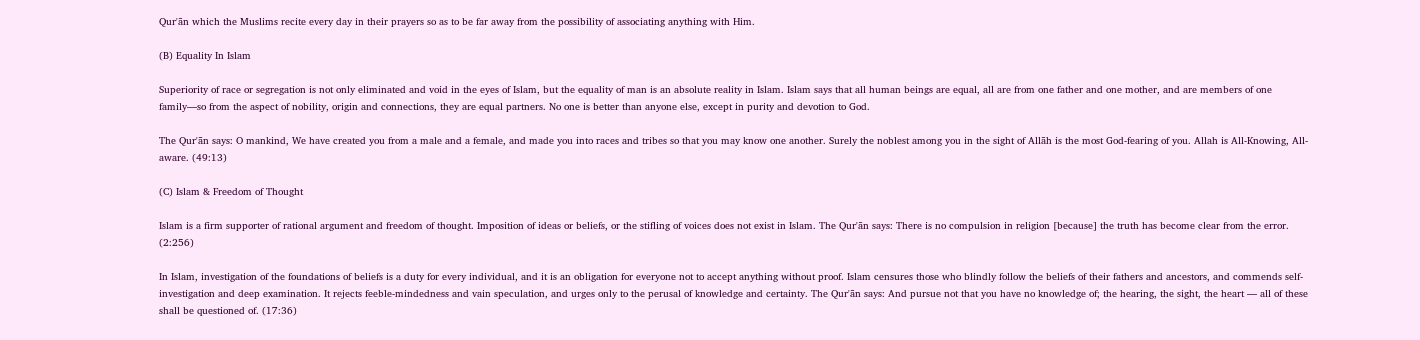Qur'ān which the Muslims recite every day in their prayers so as to be far away from the possibility of associating anything with Him.

(B) Equality In Islam

Superiority of race or segregation is not only eliminated and void in the eyes of Islam, but the equality of man is an absolute reality in Islam. Islam says that all human beings are equal, all are from one father and one mother, and are members of one family—so from the aspect of nobility, origin and connections, they are equal partners. No one is better than anyone else, except in purity and devotion to God.

The Qur'ān says: O mankind, We have created you from a male and a female, and made you into races and tribes so that you may know one another. Surely the noblest among you in the sight of Allāh is the most God-fearing of you. Allah is All-Knowing, All-aware. (49:13)

(C) Islam & Freedom of Thought

Islam is a firm supporter of rational argument and freedom of thought. Imposition of ideas or beliefs, or the stifling of voices does not exist in Islam. The Qur'ān says: There is no compulsion in religion [because] the truth has become clear from the error. (2:256)

In Islam, investigation of the foundations of beliefs is a duty for every individual, and it is an obligation for everyone not to accept anything without proof. Islam censures those who blindly follow the beliefs of their fathers and ancestors, and commends self-investigation and deep examination. It rejects feeble-mindedness and vain speculation, and urges only to the perusal of knowledge and certainty. The Qur'ān says: And pursue not that you have no knowledge of; the hearing, the sight, the heart — all of these shall be questioned of. (17:36)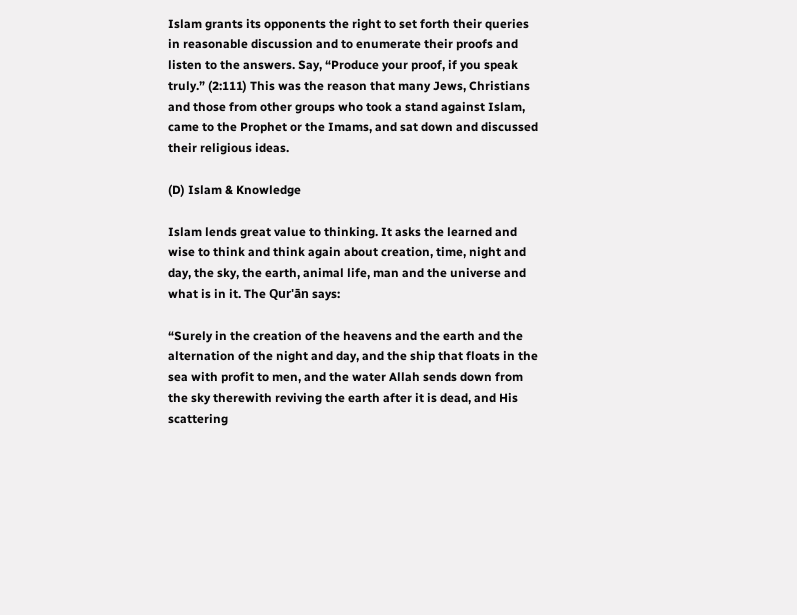Islam grants its opponents the right to set forth their queries in reasonable discussion and to enumerate their proofs and listen to the answers. Say, “Produce your proof, if you speak truly.” (2:111) This was the reason that many Jews, Christians and those from other groups who took a stand against Islam, came to the Prophet or the Imams, and sat down and discussed their religious ideas.

(D) Islam & Knowledge

Islam lends great value to thinking. It asks the learned and wise to think and think again about creation, time, night and day, the sky, the earth, animal life, man and the universe and what is in it. The Qur'ān says:

“Surely in the creation of the heavens and the earth and the alternation of the night and day, and the ship that floats in the sea with profit to men, and the water Allah sends down from the sky therewith reviving the earth after it is dead, and His scattering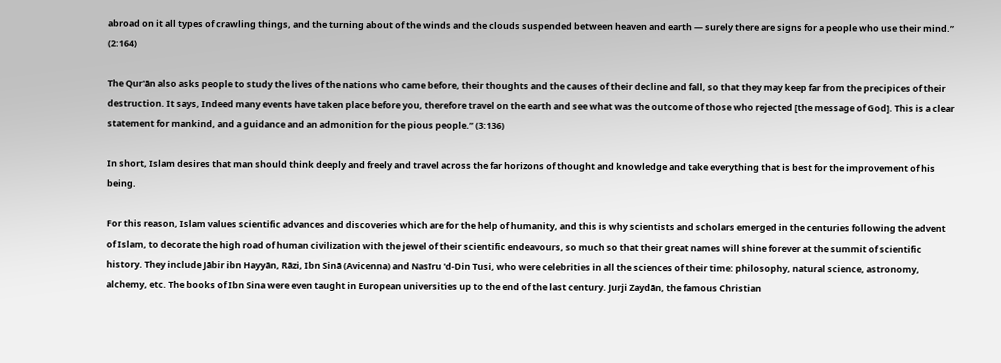abroad on it all types of crawling things, and the turning about of the winds and the clouds suspended between heaven and earth — surely there are signs for a people who use their mind.” (2:164)

The Qur'ān also asks people to study the lives of the nations who came before, their thoughts and the causes of their decline and fall, so that they may keep far from the precipices of their destruction. It says, Indeed many events have taken place before you, therefore travel on the earth and see what was the outcome of those who rejected [the message of God]. This is a clear statement for mankind, and a guidance and an admonition for the pious people.” (3:136)

In short, Islam desires that man should think deeply and freely and travel across the far horizons of thought and knowledge and take everything that is best for the improvement of his being.

For this reason, Islam values scientific advances and discoveries which are for the help of humanity, and this is why scientists and scholars emerged in the centuries following the advent of Islam, to decorate the high road of human civilization with the jewel of their scientific endeavours, so much so that their great names will shine forever at the summit of scientific history. They include Jābir ibn Hayyān, Rāzi, Ibn Sinā (Avicenna) and Nasīru 'd-Din Tusi, who were celebrities in all the sciences of their time: philosophy, natural science, astronomy, alchemy, etc. The books of Ibn Sina were even taught in European universities up to the end of the last century. Jurji Zaydān, the famous Christian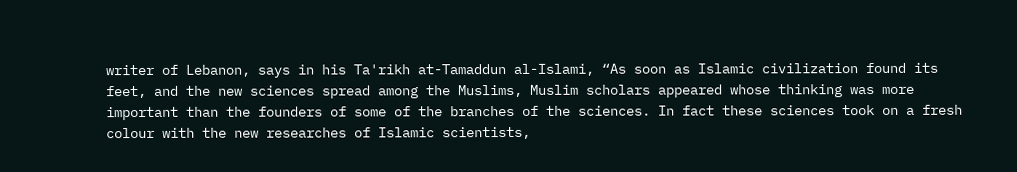writer of Lebanon, says in his Ta'rikh at-Tamaddun al-Islami, “As soon as Islamic civilization found its feet, and the new sciences spread among the Muslims, Muslim scholars appeared whose thinking was more important than the founders of some of the branches of the sciences. In fact these sciences took on a fresh colour with the new researches of Islamic scientists,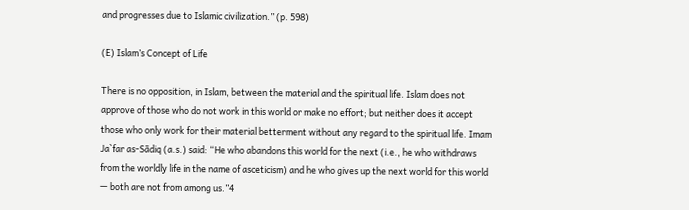and progresses due to Islamic civilization.” (p. 598)

(E) Islam’s Concept of Life

There is no opposition, in Islam, between the material and the spiritual life. Islam does not approve of those who do not work in this world or make no effort; but neither does it accept those who only work for their material betterment without any regard to the spiritual life. Imam Ja`far as-Sādiq (a.s.) said: “He who abandons this world for the next (i.e., he who withdraws from the worldly life in the name of asceticism) and he who gives up the next world for this world — both are not from among us.”4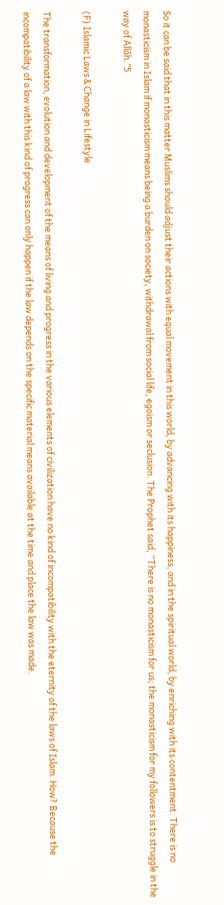So it can be said that in this matter Muslims should adjust their actions with equal movement in this world, by advancing with its happiness, and in the spiritual world, by enriching with its contentment. There is no monasticism in Islam if monasticism means being a burden on society, withdrawal from social life, egoism or seclusion. The Prophet said, “There is no monasticism for us; the monasticism for my followers is to struggle in the way of Allāh.”5

(F) Islamic Laws & Change in Lifestyle

The transformation, evolution and development of the means of living and progress in the various elements of civilization have no kind of incompatibility with the eternity of the laws of Islam. How? Because the incompatibility of a law with this kind of progress can only happen if the law depends on the specific material means available at the time and place the law was made.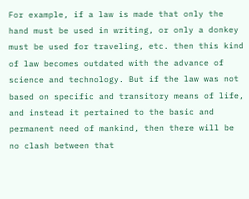For example, if a law is made that only the hand must be used in writing, or only a donkey must be used for traveling, etc. then this kind of law becomes outdated with the advance of science and technology. But if the law was not based on specific and transitory means of life, and instead it pertained to the basic and permanent need of mankind, then there will be no clash between that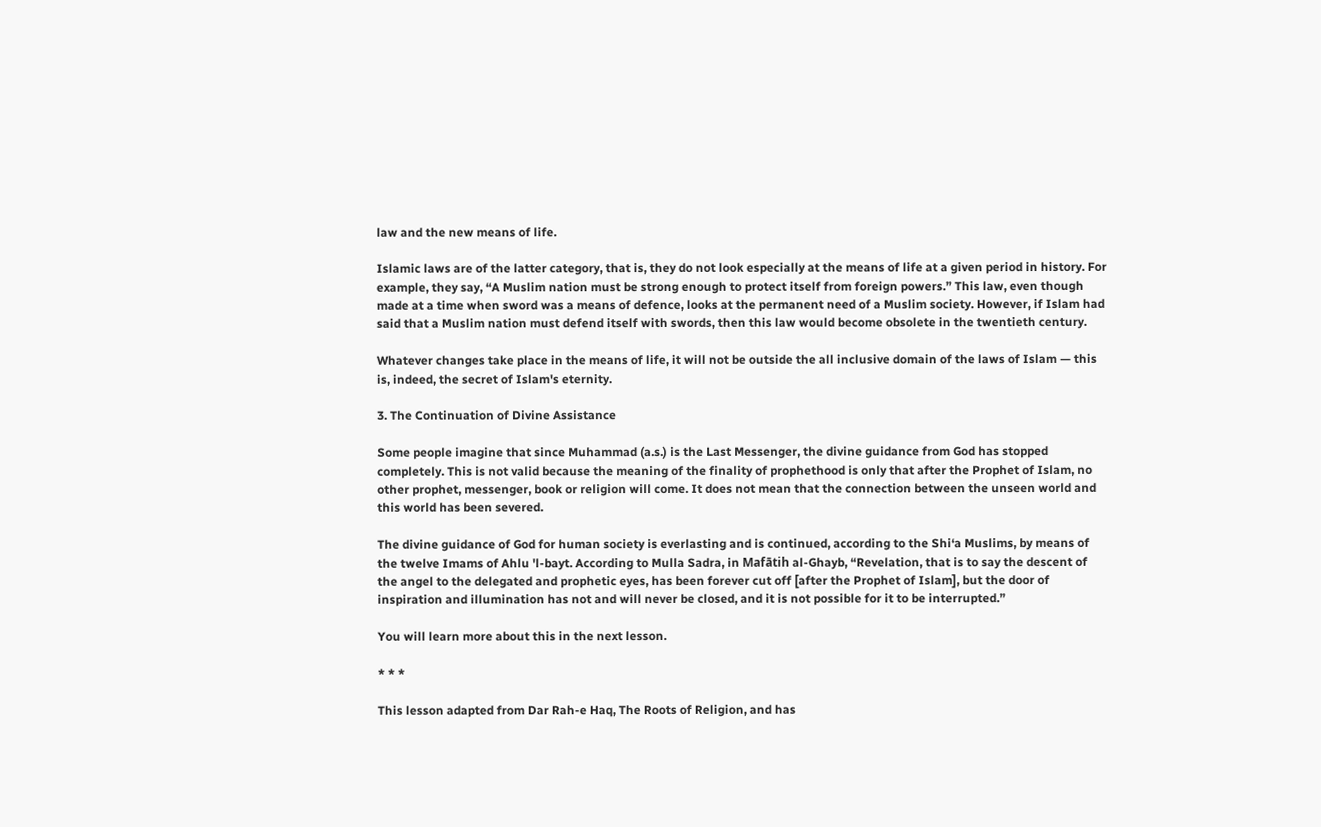law and the new means of life.

Islamic laws are of the latter category, that is, they do not look especially at the means of life at a given period in history. For example, they say, “A Muslim nation must be strong enough to protect itself from foreign powers.” This law, even though made at a time when sword was a means of defence, looks at the permanent need of a Muslim society. However, if Islam had said that a Muslim nation must defend itself with swords, then this law would become obsolete in the twentieth century.

Whatever changes take place in the means of life, it will not be outside the all inclusive domain of the laws of Islam — this is, indeed, the secret of Islam's eternity.

3. The Continuation of Divine Assistance

Some people imagine that since Muhammad (a.s.) is the Last Messenger, the divine guidance from God has stopped completely. This is not valid because the meaning of the finality of prophethood is only that after the Prophet of Islam, no other prophet, messenger, book or religion will come. It does not mean that the connection between the unseen world and this world has been severed.

The divine guidance of God for human society is everlasting and is continued, according to the Shi‘a Muslims, by means of the twelve Imams of Ahlu 'l-bayt. According to Mulla Sadra, in Mafātih al-Ghayb, “Revelation, that is to say the descent of the angel to the delegated and prophetic eyes, has been forever cut off [after the Prophet of Islam], but the door of inspiration and illumination has not and will never be closed, and it is not possible for it to be interrupted.”

You will learn more about this in the next lesson.

* * *

This lesson adapted from Dar Rah-e Haq, The Roots of Religion, and has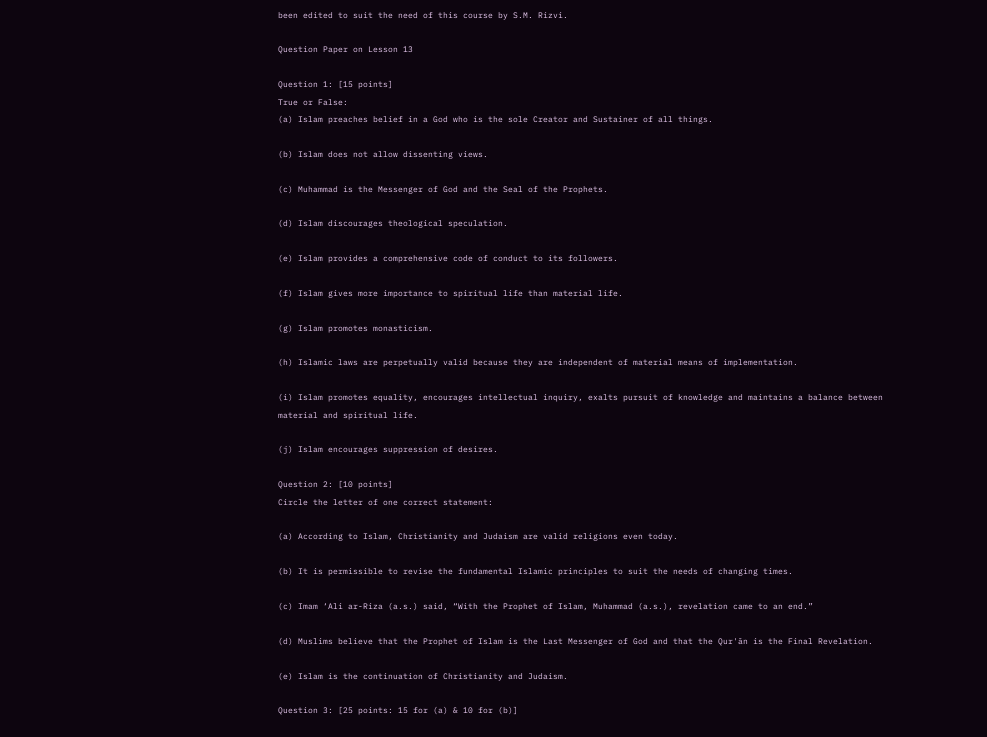been edited to suit the need of this course by S.M. Rizvi.

Question Paper on Lesson 13

Question 1: [15 points]
True or False:
(a) Islam preaches belief in a God who is the sole Creator and Sustainer of all things.

(b) Islam does not allow dissenting views.

(c) Muhammad is the Messenger of God and the Seal of the Prophets.

(d) Islam discourages theological speculation.

(e) Islam provides a comprehensive code of conduct to its followers.

(f) Islam gives more importance to spiritual life than material life.

(g) Islam promotes monasticism.

(h) Islamic laws are perpetually valid because they are independent of material means of implementation.

(i) Islam promotes equality, encourages intellectual inquiry, exalts pursuit of knowledge and maintains a balance between material and spiritual life.

(j) Islam encourages suppression of desires.

Question 2: [10 points]
Circle the letter of one correct statement:

(a) According to Islam, Christianity and Judaism are valid religions even today.

(b) It is permissible to revise the fundamental Islamic principles to suit the needs of changing times.

(c) Imam ‘Ali ar-Riza (a.s.) said, “With the Prophet of Islam, Muhammad (a.s.), revelation came to an end.”

(d) Muslims believe that the Prophet of Islam is the Last Messenger of God and that the Qur'ān is the Final Revelation.

(e) Islam is the continuation of Christianity and Judaism.

Question 3: [25 points: 15 for (a) & 10 for (b)]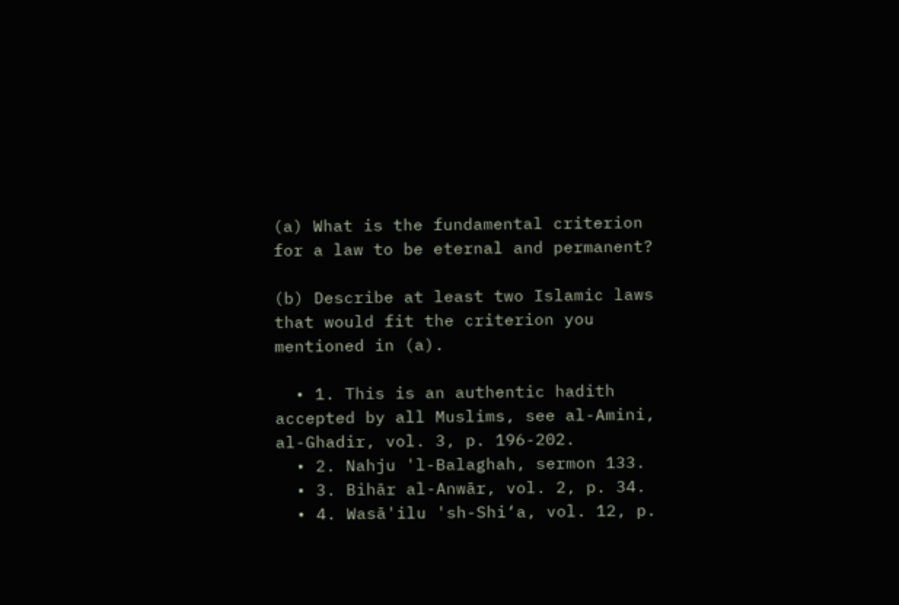(a) What is the fundamental criterion for a law to be eternal and permanent?

(b) Describe at least two Islamic laws that would fit the criterion you mentioned in (a).

  • 1. This is an authentic hadith accepted by all Muslims, see al-Amini, al-Ghadir, vol. 3, p. 196-202.
  • 2. Nahju 'l-Balaghah, sermon 133.
  • 3. Bihār al-Anwār, vol. 2, p. 34.
  • 4. Wasā'ilu 'sh-Shi‘a, vol. 12, p.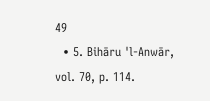49
  • 5. Bihāru 'l-Anwār, vol. 70, p. 114.